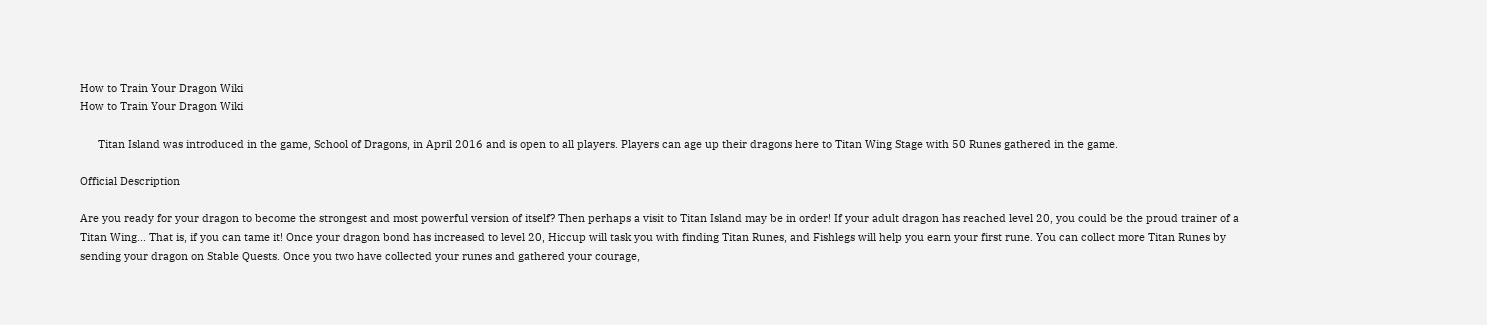How to Train Your Dragon Wiki
How to Train Your Dragon Wiki

      Titan Island was introduced in the game, School of Dragons, in April 2016 and is open to all players. Players can age up their dragons here to Titan Wing Stage with 50 Runes gathered in the game.

Official Description

Are you ready for your dragon to become the strongest and most powerful version of itself? Then perhaps a visit to Titan Island may be in order! If your adult dragon has reached level 20, you could be the proud trainer of a Titan Wing... That is, if you can tame it! Once your dragon bond has increased to level 20, Hiccup will task you with finding Titan Runes, and Fishlegs will help you earn your first rune. You can collect more Titan Runes by sending your dragon on Stable Quests. Once you two have collected your runes and gathered your courage,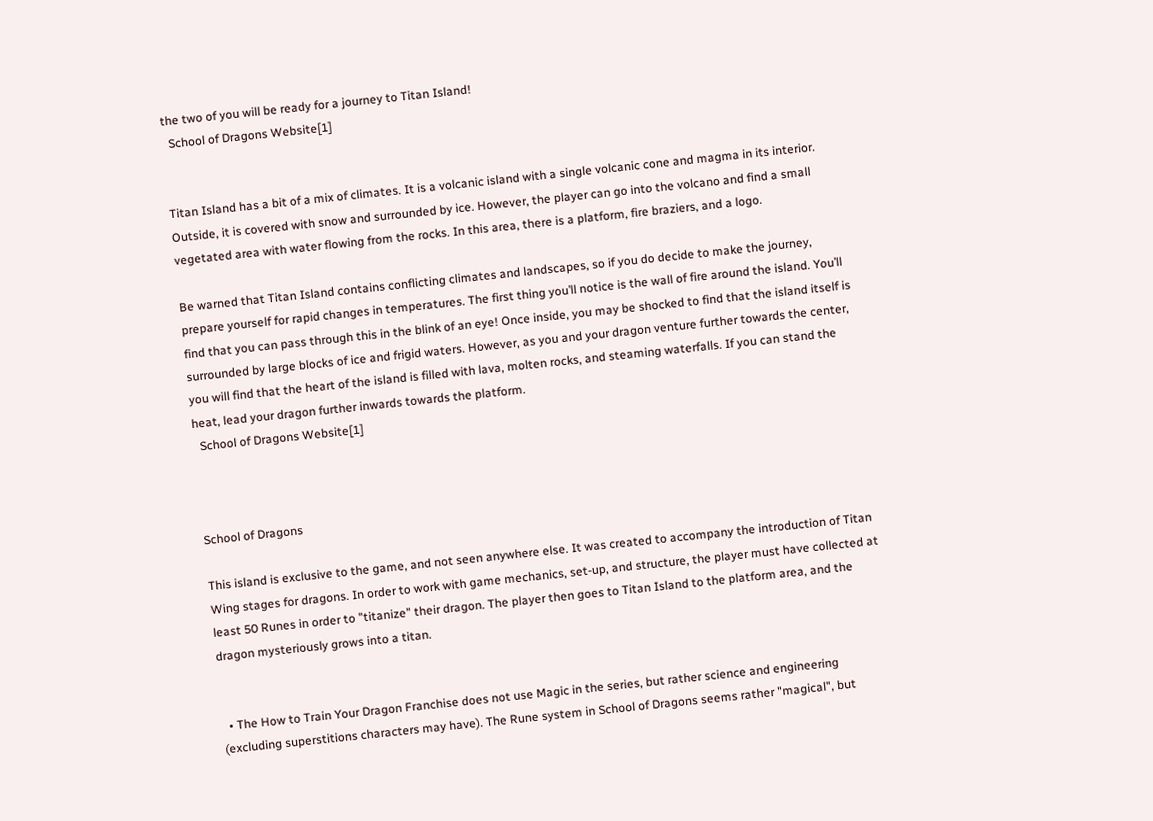the two of you will be ready for a journey to Titan Island!
  School of Dragons Website[1]


Titan Island has a bit of a mix of climates. It is a volcanic island with a single volcanic cone and magma in its interior. Outside, it is covered with snow and surrounded by ice. However, the player can go into the volcano and find a small vegetated area with water flowing from the rocks. In this area, there is a platform, fire braziers, and a logo.

Be warned that Titan Island contains conflicting climates and landscapes, so if you do decide to make the journey, prepare yourself for rapid changes in temperatures. The first thing you’ll notice is the wall of fire around the island. You’ll find that you can pass through this in the blink of an eye! Once inside, you may be shocked to find that the island itself is surrounded by large blocks of ice and frigid waters. However, as you and your dragon venture further towards the center, you will find that the heart of the island is filled with lava, molten rocks, and steaming waterfalls. If you can stand the heat, lead your dragon further inwards towards the platform.
  School of Dragons Website[1]



School of Dragons

This island is exclusive to the game, and not seen anywhere else. It was created to accompany the introduction of Titan Wing stages for dragons. In order to work with game mechanics, set-up, and structure, the player must have collected at least 50 Runes in order to "titanize" their dragon. The player then goes to Titan Island to the platform area, and the dragon mysteriously grows into a titan.


  • The How to Train Your Dragon Franchise does not use Magic in the series, but rather science and engineering (excluding superstitions characters may have). The Rune system in School of Dragons seems rather "magical", but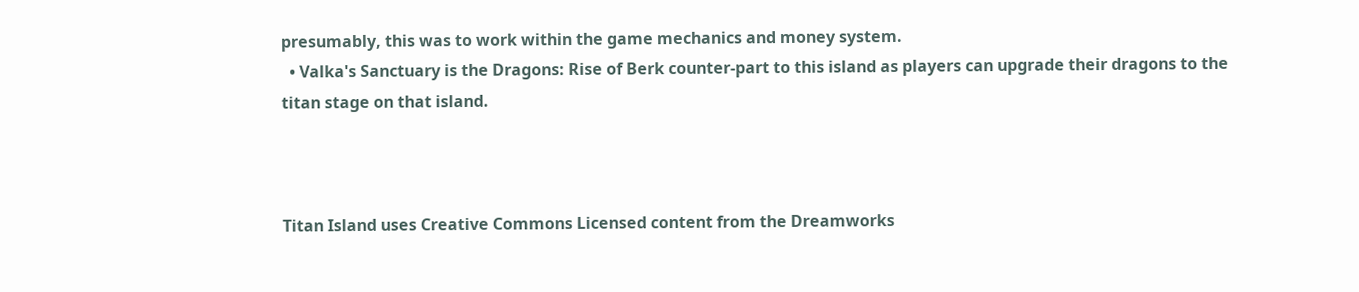presumably, this was to work within the game mechanics and money system.
  • Valka's Sanctuary is the Dragons: Rise of Berk counter-part to this island as players can upgrade their dragons to the titan stage on that island.



Titan Island uses Creative Commons Licensed content from the Dreamworks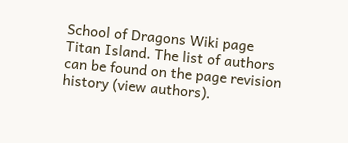School of Dragons Wiki page Titan Island. The list of authors can be found on the page revision history (view authors).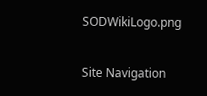SODWikiLogo.png

Site Navigation